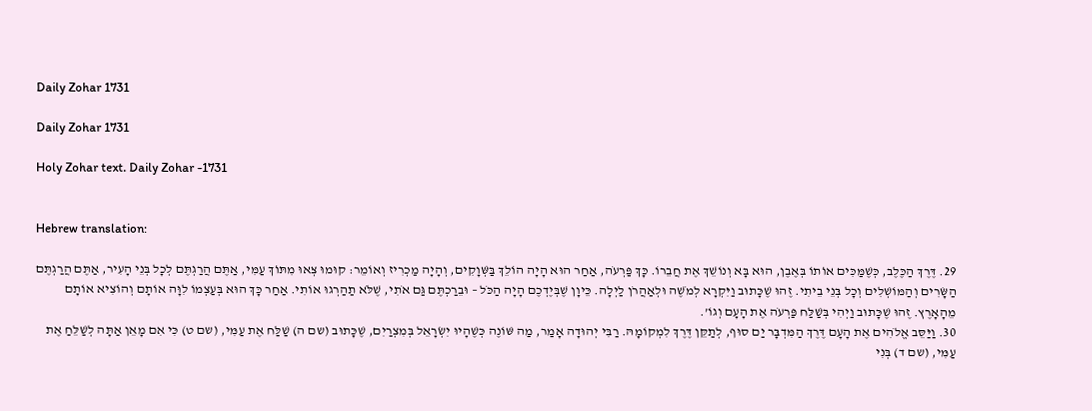Daily Zohar 1731

Daily Zohar 1731

Holy Zohar text. Daily Zohar -1731


Hebrew translation:

29. דֶּרֶךְ הַכֶּלֶב, כְּשֶׁמַּכִּים אוֹתוֹ בְּאֶבֶן, הוּא בָּא וְנוֹשֵׁךְ אֶת חֲבֵרוֹ. כָּךְ פַּרְעֹה, אַחַר הוּא הָיָה הוֹלֵךְ בַּשְּׁוָקִים, וְהָיָה מַכְרִיז וְאוֹמֵר: קוּמוּ צְּאוּ מִתּוֹךְ עַמִּי, אַתֶּם הֲרַגְתֶּם לְכָל בְּנֵי הָעִיר, אַתֶּם הֲרַגְתֶּם הַשָּׂרִים וְהַמּוֹשְׁלִים וְכָל בְּנֵי בֵיתִי. זֶהוּ שֶׁכָּתוּב וַיִּקְרָא לְמֹשֶׁה וּלְאַהֲרֹן לַיְלָה. כֵּיוָן שֶׁבְּיֶדְכֶם הָיָה הַכֹּל – וּבֵרַכְתֶּם גַּם אֹתִי, שֶׁלֹּא תַהַרְגוּ אוֹתִי. אַחַר כָּךְ הוּא בְּעַצְמוֹ לִוָּה אוֹתָם וְהוֹצִיא אוֹתָם מֵהָאָרֶץ. זֶהוּ שֶׁכָּתוּב וַיְהִי בְּשַׁלַּח פַּרְעֹה אֶת הָעָם וְגוֹ’.
30. וַיַּסֵּב אֱלֹהִים אֶת הָעָם דֶּרֶךְ הַמִּדְבָּר יַם סוּף, לְתַקֵּן דֶּרֶךְ לִמְקוֹמָהּ. רַבִּי יְהוּדָה אָמַר, מַה שּׁוֹנֶה כְּשֶׁהָיוּ יִשְׂרָאֵל בְּמִצְרַיִם, שֶׁכָּתוּב (שם ה) שַׁלַּח אֶת עַמִּי, (שם ט) כִּי אִם מָאֵן אַתָּה לְשַׁלֵּחַ אֶת עַמִּי, (שם ד) בְּנִי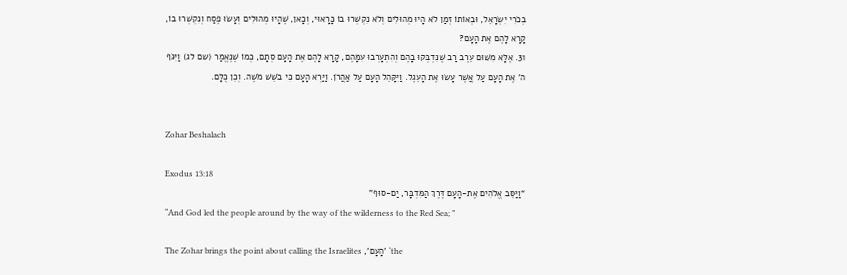בְכֹרִי יִשְׂרָאֵל, וּבְאוֹתוֹ זְמַן לֹא הָיוּ מְהוּלִים וְלֹא נִקְשְׁרוּ בוֹ כָּרָאוּי, וְכָאן, שֶׁהָיוּ מְהוּלִים וְעָשׂוּ פֶסַח וְנִקְשְׁרוּ בוֹ, קָרָא לָהֶם אֶת הָעָם?
31. אֶלָּא מִשּׁוּם עֵרֶב רַב שֶׁנִּדְבְּקוּ בָהֶם וְהִתְעָרְבוּ עִמָּהֶם, קָרָא לָהֶם אֶת הָעָם סְתָם, כְּמוֹ שֶׁנֶּאֱמַר (שם לג) וַיִּגֹּף ה’ אֶת הָעָם עַל אֲשֶׁר עָשׂוּ אֶת הָעֵגֶל. וַיִּקָּהֵל הָעָם עַל אַהֲרֹן. וַיַּרְא הָעָם כִּי בֹשֵׁשׁ מֹשֶׁה. וְכֵן כֻּלָּם.


Zohar Beshalach

Exodus 13:18
“וַיַּסֵּב אֱלֹהִים אֶת-הָעָם דֶּרֶךְ הַמִּדְבָּר, יַם-סוּף”
“And God led the people around by the way of the wilderness to the Red Sea; ”

The Zohar brings the point about calling the Israelites ,’הָעָם’ ‘the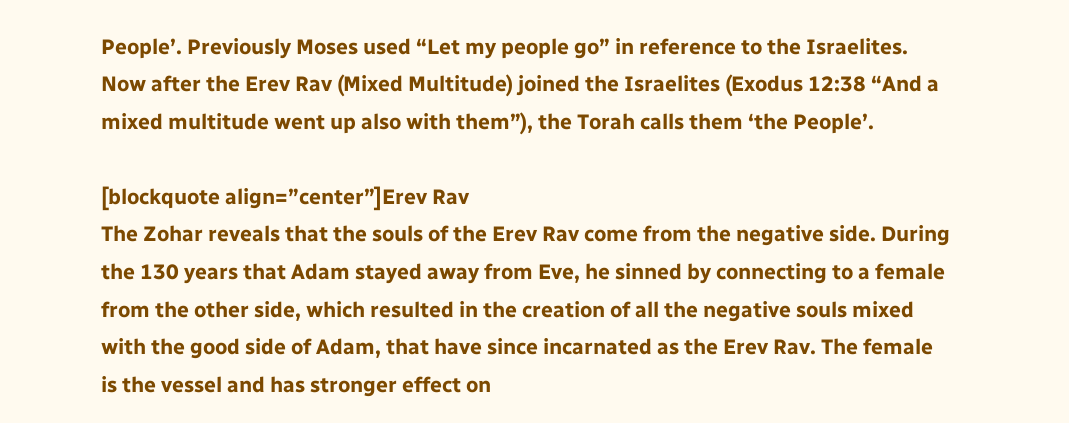People’. Previously Moses used “Let my people go” in reference to the Israelites. Now after the Erev Rav (Mixed Multitude) joined the Israelites (Exodus 12:38 “And a mixed multitude went up also with them”), the Torah calls them ‘the People’.

[blockquote align=”center”]Erev Rav
The Zohar reveals that the souls of the Erev Rav come from the negative side. During the 130 years that Adam stayed away from Eve, he sinned by connecting to a female from the other side, which resulted in the creation of all the negative souls mixed with the good side of Adam, that have since incarnated as the Erev Rav. The female is the vessel and has stronger effect on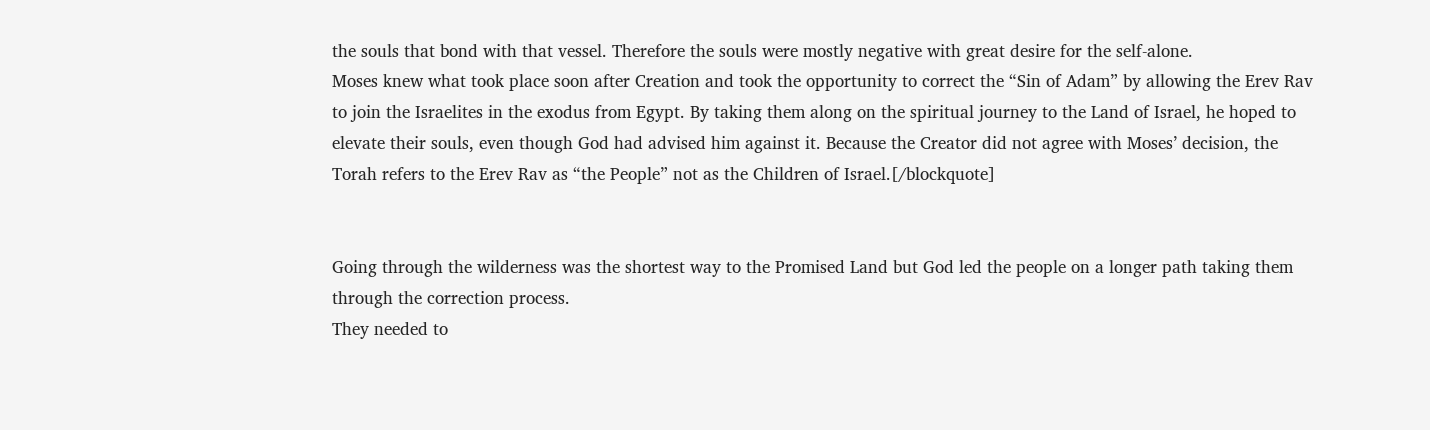the souls that bond with that vessel. Therefore the souls were mostly negative with great desire for the self-alone.
Moses knew what took place soon after Creation and took the opportunity to correct the “Sin of Adam” by allowing the Erev Rav to join the Israelites in the exodus from Egypt. By taking them along on the spiritual journey to the Land of Israel, he hoped to elevate their souls, even though God had advised him against it. Because the Creator did not agree with Moses’ decision, the Torah refers to the Erev Rav as “the People” not as the Children of Israel.[/blockquote]


Going through the wilderness was the shortest way to the Promised Land but God led the people on a longer path taking them through the correction process.
They needed to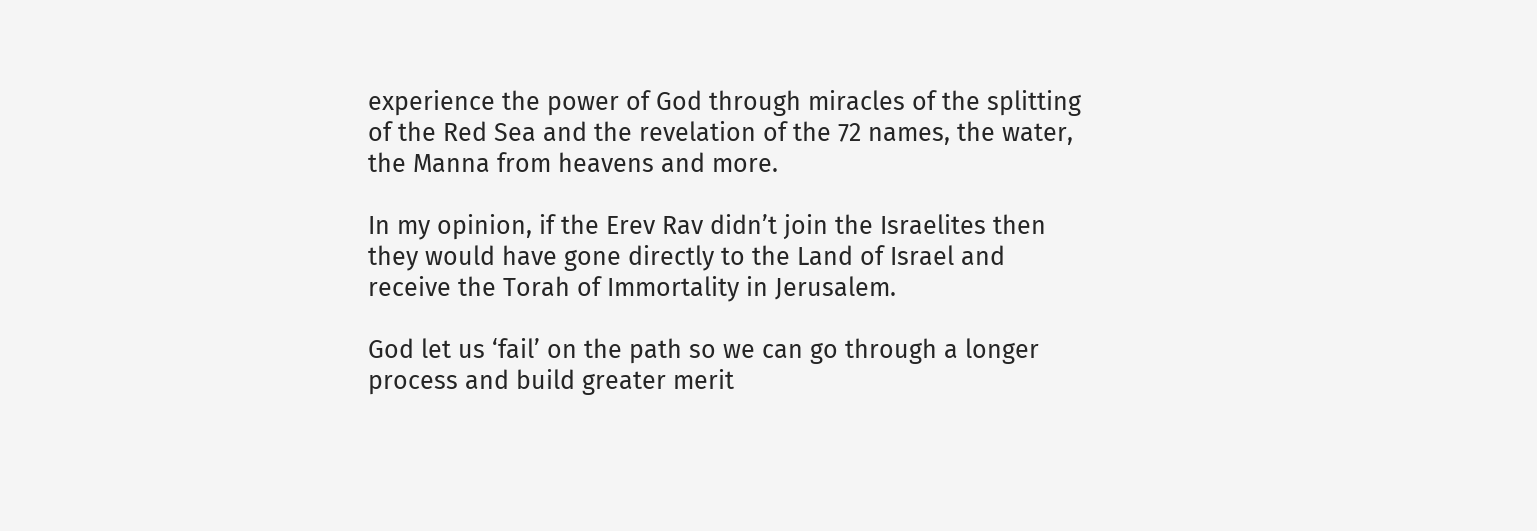experience the power of God through miracles of the splitting of the Red Sea and the revelation of the 72 names, the water, the Manna from heavens and more.

In my opinion, if the Erev Rav didn’t join the Israelites then they would have gone directly to the Land of Israel and receive the Torah of Immortality in Jerusalem.

God let us ‘fail’ on the path so we can go through a longer process and build greater merit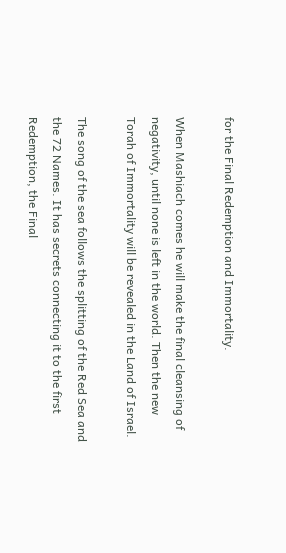for the Final Redemption and Immortality.

When Mashiach comes he will make the final cleansing of negativity, until none is left in the world. Then the new Torah of Immortality will be revealed in the Land of Israel.

The song of the sea follows the splitting of the Red Sea and the 72 Names. It has secrets connecting it to the first Redemption, the Final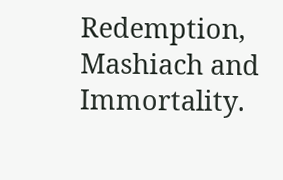Redemption, Mashiach and Immortality.